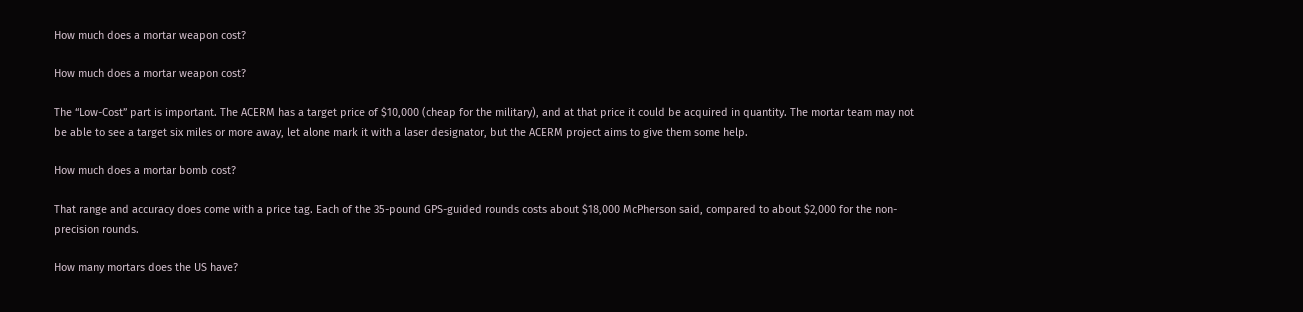How much does a mortar weapon cost?

How much does a mortar weapon cost?

The “Low-Cost” part is important. The ACERM has a target price of $10,000 (cheap for the military), and at that price it could be acquired in quantity. The mortar team may not be able to see a target six miles or more away, let alone mark it with a laser designator, but the ACERM project aims to give them some help.

How much does a mortar bomb cost?

That range and accuracy does come with a price tag. Each of the 35-pound GPS-guided rounds costs about $18,000 McPherson said, compared to about $2,000 for the non-precision rounds.

How many mortars does the US have?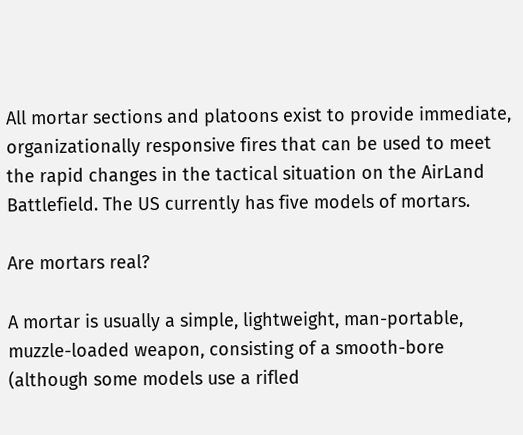All mortar sections and platoons exist to provide immediate, organizationally responsive fires that can be used to meet the rapid changes in the tactical situation on the AirLand Battlefield. The US currently has five models of mortars.

Are mortars real?

A mortar is usually a simple, lightweight, man-portable, muzzle-loaded weapon, consisting of a smooth-bore (although some models use a rifled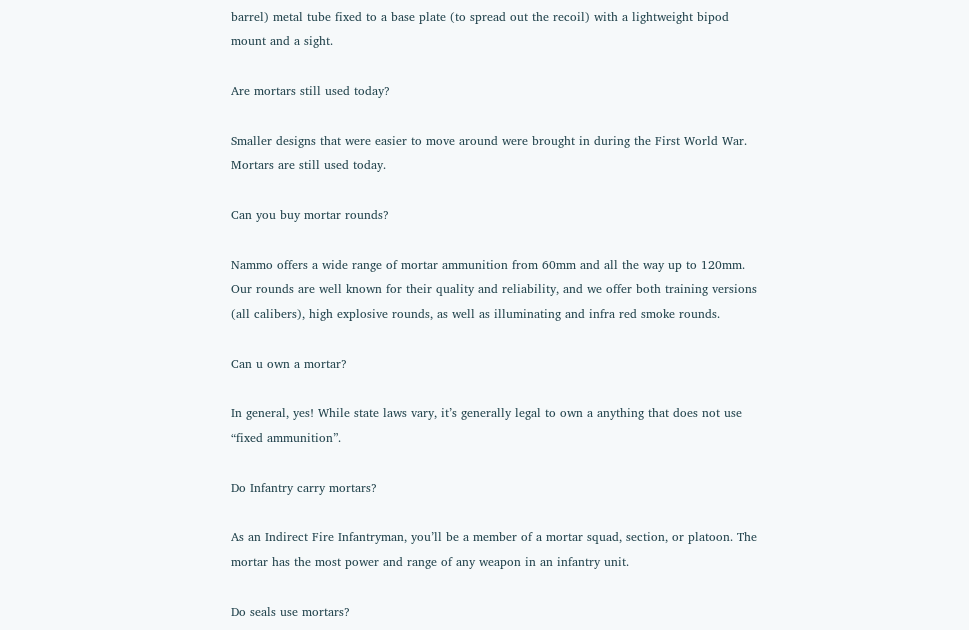barrel) metal tube fixed to a base plate (to spread out the recoil) with a lightweight bipod mount and a sight.

Are mortars still used today?

Smaller designs that were easier to move around were brought in during the First World War. Mortars are still used today.

Can you buy mortar rounds?

Nammo offers a wide range of mortar ammunition from 60mm and all the way up to 120mm. Our rounds are well known for their quality and reliability, and we offer both training versions (all calibers), high explosive rounds, as well as illuminating and infra red smoke rounds.

Can u own a mortar?

In general, yes! While state laws vary, it’s generally legal to own a anything that does not use “fixed ammunition”.

Do Infantry carry mortars?

As an Indirect Fire Infantryman, you’ll be a member of a mortar squad, section, or platoon. The mortar has the most power and range of any weapon in an infantry unit.

Do seals use mortars?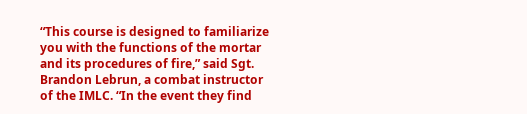“This course is designed to familiarize you with the functions of the mortar and its procedures of fire,” said Sgt. Brandon Lebrun, a combat instructor of the IMLC. “In the event they find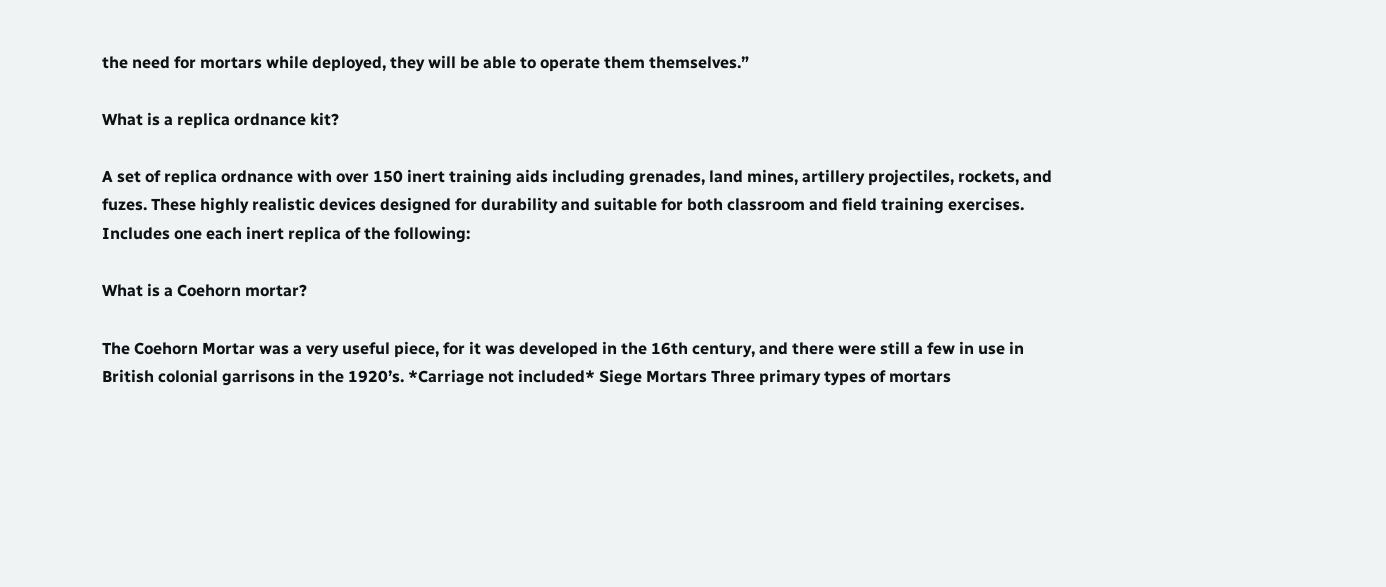the need for mortars while deployed, they will be able to operate them themselves.”

What is a replica ordnance kit?

A set of replica ordnance with over 150 inert training aids including grenades, land mines, artillery projectiles, rockets, and fuzes. These highly realistic devices designed for durability and suitable for both classroom and field training exercises. Includes one each inert replica of the following:

What is a Coehorn mortar?

The Coehorn Mortar was a very useful piece, for it was developed in the 16th century, and there were still a few in use in British colonial garrisons in the 1920’s. *Carriage not included* Siege Mortars Three primary types of mortars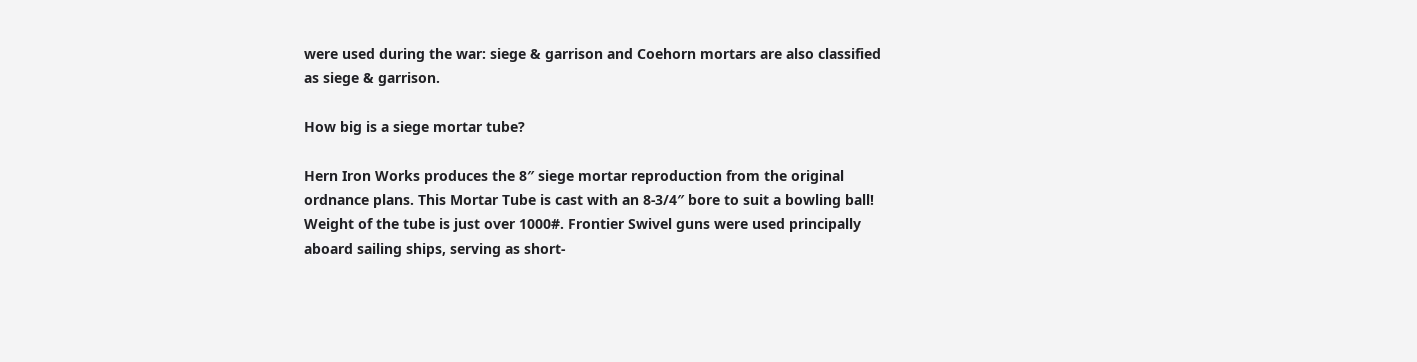were used during the war: siege & garrison and Coehorn mortars are also classified as siege & garrison.

How big is a siege mortar tube?

Hern Iron Works produces the 8″ siege mortar reproduction from the original ordnance plans. This Mortar Tube is cast with an 8-3/4″ bore to suit a bowling ball! Weight of the tube is just over 1000#. Frontier Swivel guns were used principally aboard sailing ships, serving as short-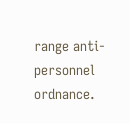range anti-personnel ordnance.